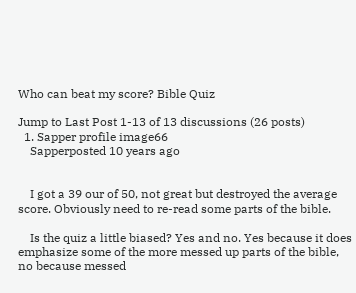Who can beat my score? Bible Quiz

Jump to Last Post 1-13 of 13 discussions (26 posts)
  1. Sapper profile image66
    Sapperposted 10 years ago


    I got a 39 our of 50, not great but destroyed the average score. Obviously need to re-read some parts of the bible.

    Is the quiz a little biased? Yes and no. Yes because it does emphasize some of the more messed up parts of the bible, no because messed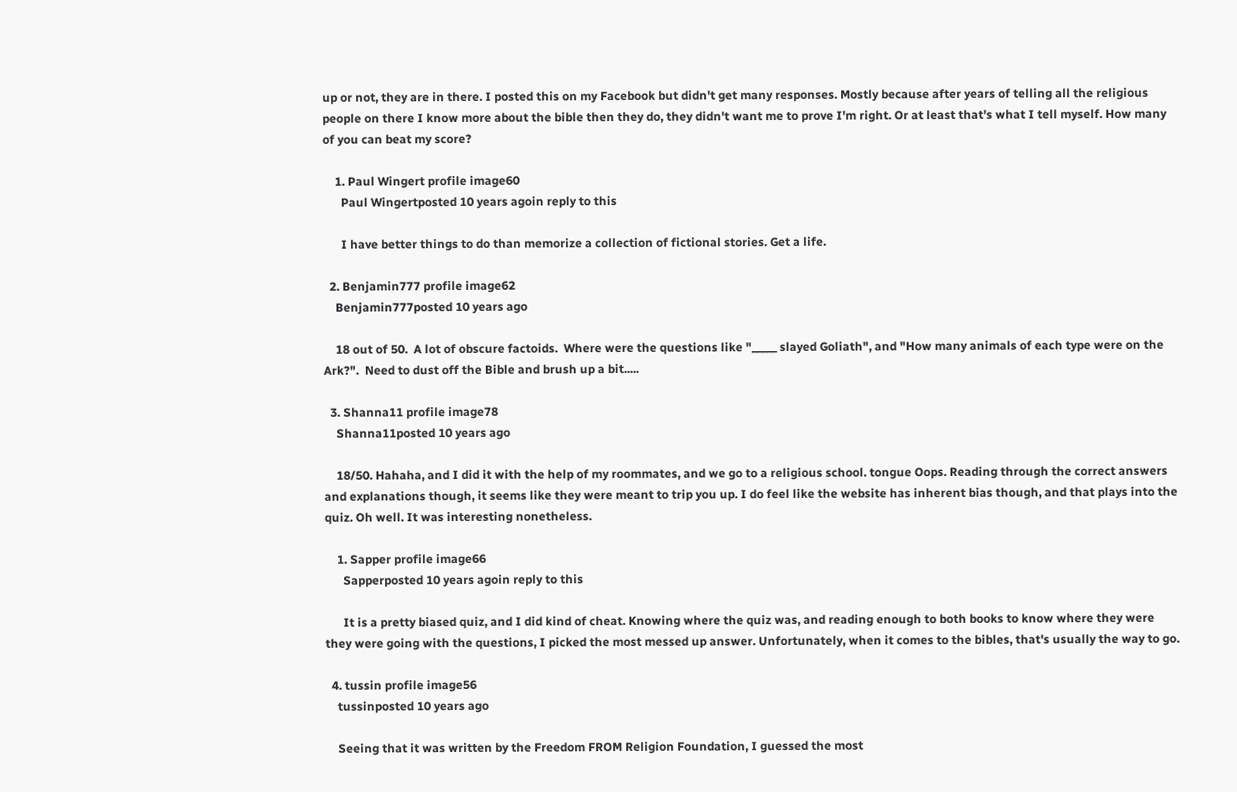up or not, they are in there. I posted this on my Facebook but didn't get many responses. Mostly because after years of telling all the religious people on there I know more about the bible then they do, they didn't want me to prove I'm right. Or at least that's what I tell myself. How many of you can beat my score?

    1. Paul Wingert profile image60
      Paul Wingertposted 10 years agoin reply to this

      I have better things to do than memorize a collection of fictional stories. Get a life.

  2. Benjamin777 profile image62
    Benjamin777posted 10 years ago

    18 out of 50.  A lot of obscure factoids.  Where were the questions like "_____ slayed Goliath", and "How many animals of each type were on the Ark?".  Need to dust off the Bible and brush up a bit.....

  3. Shanna11 profile image78
    Shanna11posted 10 years ago

    18/50. Hahaha, and I did it with the help of my roommates, and we go to a religious school. tongue Oops. Reading through the correct answers and explanations though, it seems like they were meant to trip you up. I do feel like the website has inherent bias though, and that plays into the quiz. Oh well. It was interesting nonetheless.

    1. Sapper profile image66
      Sapperposted 10 years agoin reply to this

      It is a pretty biased quiz, and I did kind of cheat. Knowing where the quiz was, and reading enough to both books to know where they were they were going with the questions, I picked the most messed up answer. Unfortunately, when it comes to the bibles, that's usually the way to go.

  4. tussin profile image56
    tussinposted 10 years ago

    Seeing that it was written by the Freedom FROM Religion Foundation, I guessed the most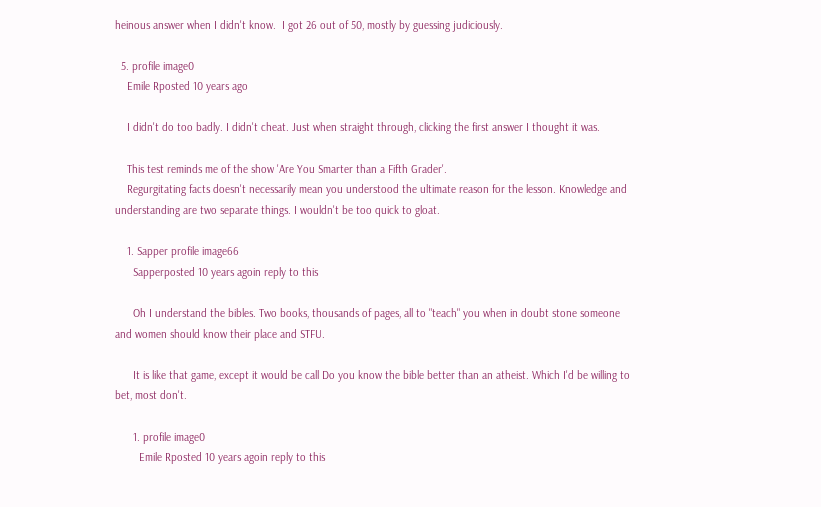heinous answer when I didn't know.  I got 26 out of 50, mostly by guessing judiciously.

  5. profile image0
    Emile Rposted 10 years ago

    I didn't do too badly. I didn't cheat. Just when straight through, clicking the first answer I thought it was.

    This test reminds me of the show 'Are You Smarter than a Fifth Grader'.
    Regurgitating facts doesn't necessarily mean you understood the ultimate reason for the lesson. Knowledge and understanding are two separate things. I wouldn't be too quick to gloat.

    1. Sapper profile image66
      Sapperposted 10 years agoin reply to this

      Oh I understand the bibles. Two books, thousands of pages, all to "teach" you when in doubt stone someone and women should know their place and STFU.

      It is like that game, except it would be call Do you know the bible better than an atheist. Which I'd be willing to bet, most don't.

      1. profile image0
        Emile Rposted 10 years agoin reply to this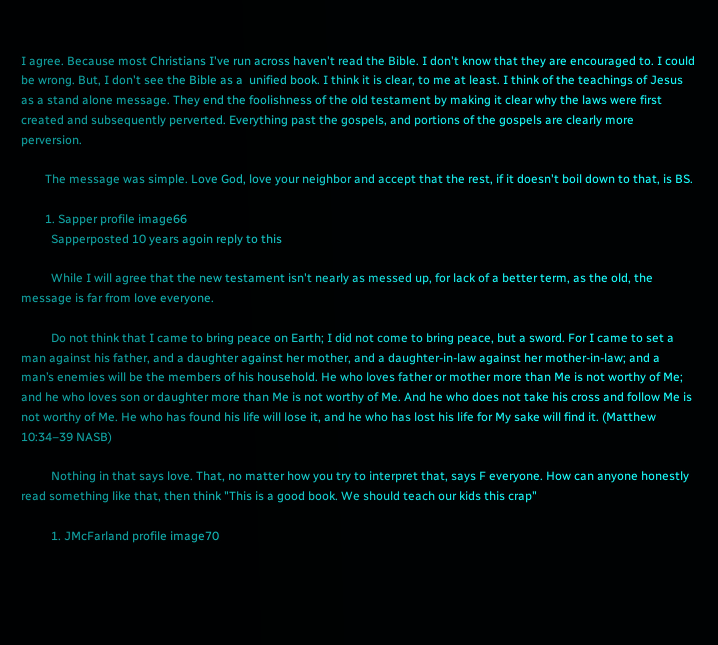I agree. Because most Christians I've run across haven't read the Bible. I don't know that they are encouraged to. I could be wrong. But, I don't see the Bible as a  unified book. I think it is clear, to me at least. I think of the teachings of Jesus as a stand alone message. They end the foolishness of the old testament by making it clear why the laws were first created and subsequently perverted. Everything past the gospels, and portions of the gospels are clearly more perversion.

        The message was simple. Love God, love your neighbor and accept that the rest, if it doesn't boil down to that, is BS.

        1. Sapper profile image66
          Sapperposted 10 years agoin reply to this

          While I will agree that the new testament isn't nearly as messed up, for lack of a better term, as the old, the message is far from love everyone.

          Do not think that I came to bring peace on Earth; I did not come to bring peace, but a sword. For I came to set a man against his father, and a daughter against her mother, and a daughter-in-law against her mother-in-law; and a man’s enemies will be the members of his household. He who loves father or mother more than Me is not worthy of Me; and he who loves son or daughter more than Me is not worthy of Me. And he who does not take his cross and follow Me is not worthy of Me. He who has found his life will lose it, and he who has lost his life for My sake will find it. (Matthew 10:34–39 NASB)

          Nothing in that says love. That, no matter how you try to interpret that, says F everyone. How can anyone honestly read something like that, then think "This is a good book. We should teach our kids this crap"

          1. JMcFarland profile image70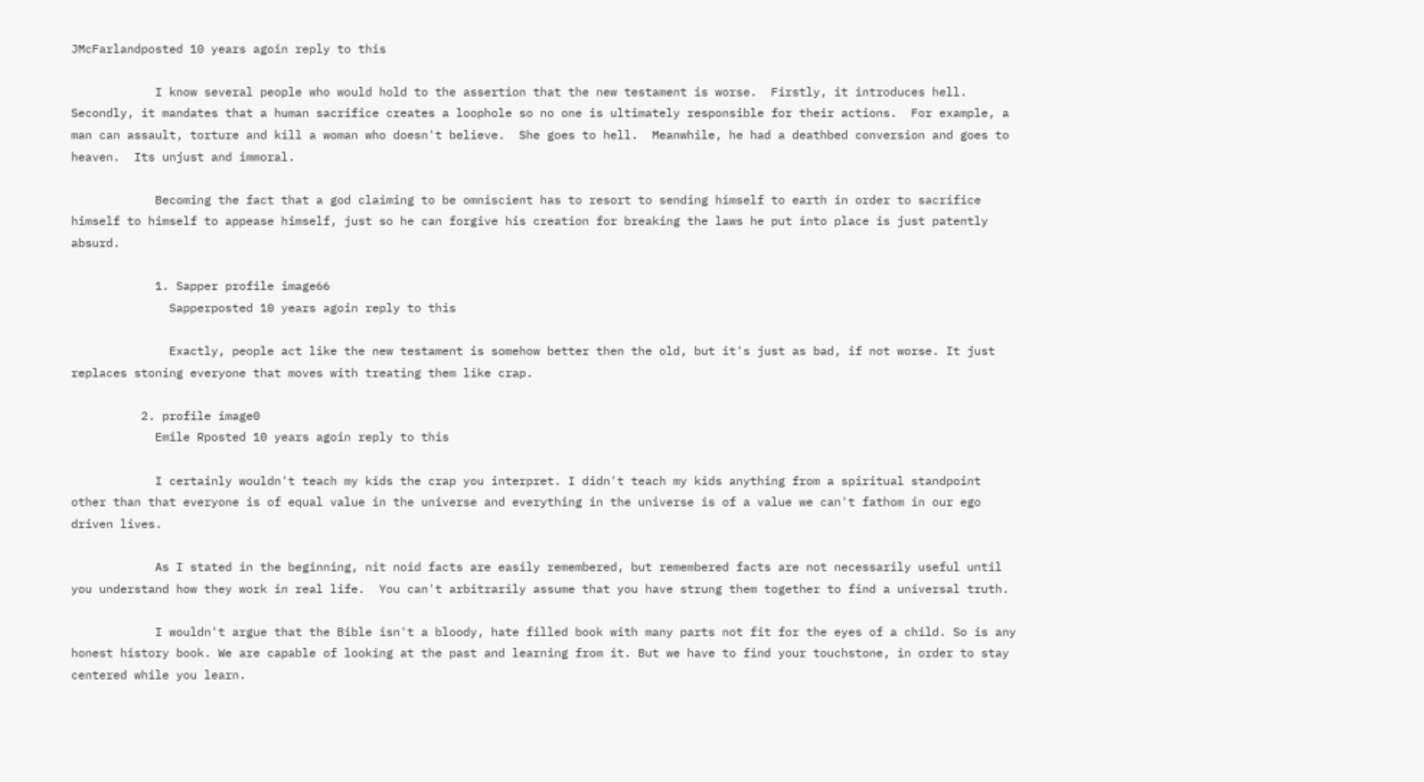JMcFarlandposted 10 years agoin reply to this

            I know several people who would hold to the assertion that the new testament is worse.  Firstly, it introduces hell.  Secondly, it mandates that a human sacrifice creates a loophole so no one is ultimately responsible for their actions.  For example, a man can assault, torture and kill a woman who doesn't believe.  She goes to hell.  Meanwhile, he had a deathbed conversion and goes to heaven.  Its unjust and immoral.

            Becoming the fact that a god claiming to be omniscient has to resort to sending himself to earth in order to sacrifice himself to himself to appease himself, just so he can forgive his creation for breaking the laws he put into place is just patently absurd.

            1. Sapper profile image66
              Sapperposted 10 years agoin reply to this

              Exactly, people act like the new testament is somehow better then the old, but it's just as bad, if not worse. It just replaces stoning everyone that moves with treating them like crap.

          2. profile image0
            Emile Rposted 10 years agoin reply to this

            I certainly wouldn't teach my kids the crap you interpret. I didn't teach my kids anything from a spiritual standpoint other than that everyone is of equal value in the universe and everything in the universe is of a value we can't fathom in our ego driven lives.

            As I stated in the beginning, nit noid facts are easily remembered, but remembered facts are not necessarily useful until you understand how they work in real life.  You can't arbitrarily assume that you have strung them together to find a universal truth.

            I wouldn't argue that the Bible isn't a bloody, hate filled book with many parts not fit for the eyes of a child. So is any honest history book. We are capable of looking at the past and learning from it. But we have to find your touchstone, in order to stay centered while you learn.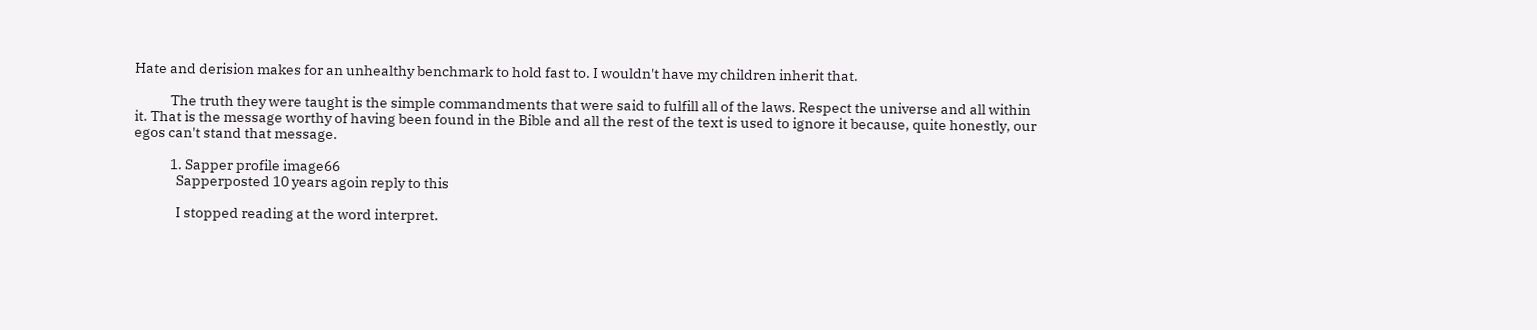Hate and derision makes for an unhealthy benchmark to hold fast to. I wouldn't have my children inherit that.

            The truth they were taught is the simple commandments that were said to fulfill all of the laws. Respect the universe and all within it. That is the message worthy of having been found in the Bible and all the rest of the text is used to ignore it because, quite honestly, our egos can't stand that message.

            1. Sapper profile image66
              Sapperposted 10 years agoin reply to this

              I stopped reading at the word interpret.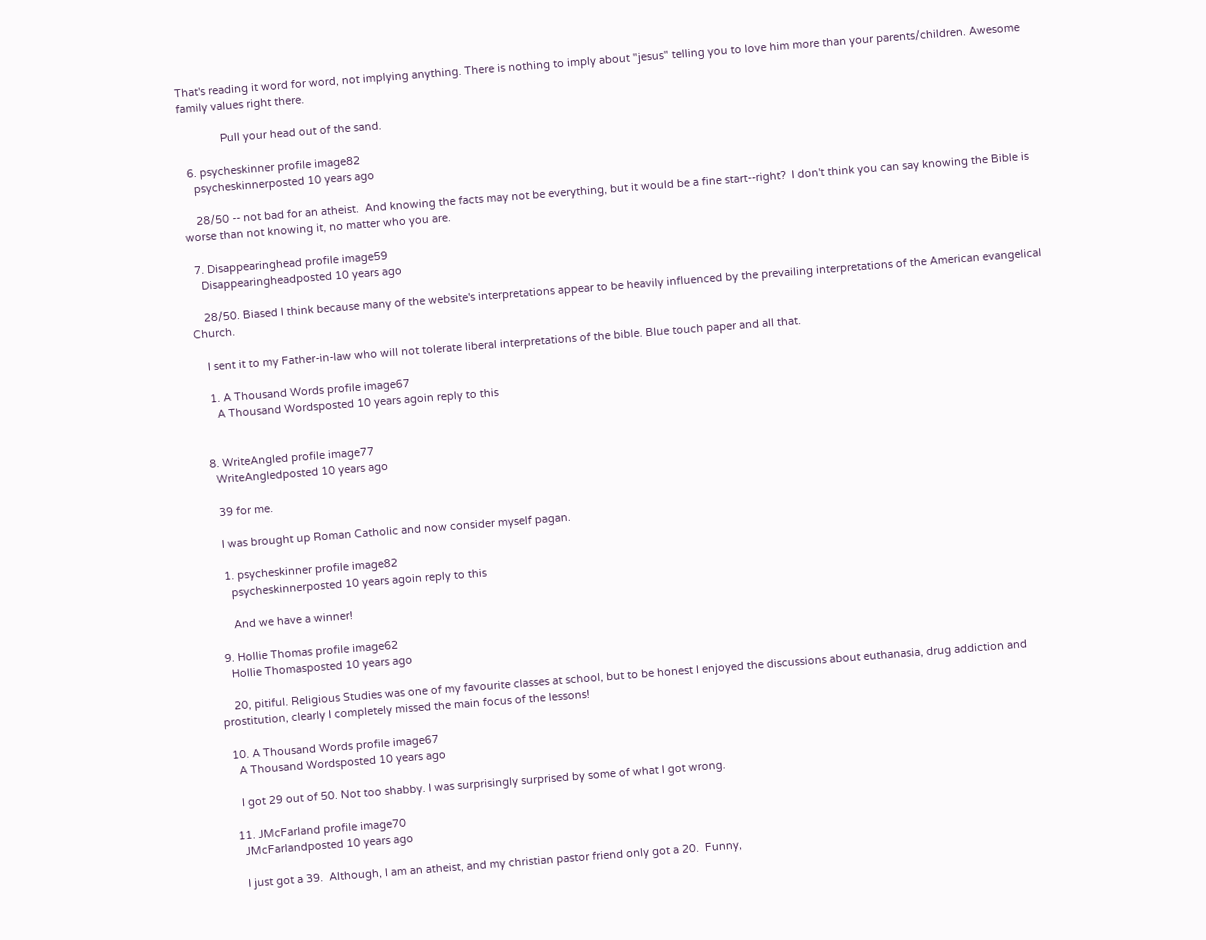That's reading it word for word, not implying anything. There is nothing to imply about "jesus" telling you to love him more than your parents/children. Awesome family values right there.

              Pull your head out of the sand.

  6. psycheskinner profile image82
    psycheskinnerposted 10 years ago

    28/50 -- not bad for an atheist.  And knowing the facts may not be everything, but it would be a fine start--right?  I don't think you can say knowing the Bible is worse than not knowing it, no matter who you are.

  7. Disappearinghead profile image59
    Disappearingheadposted 10 years ago

    28/50. Biased I think because many of the website's interpretations appear to be heavily influenced by the prevailing interpretations of the American evangelical Church.

    I sent it to my Father-in-law who will not tolerate liberal interpretations of the bible. Blue touch paper and all that.

    1. A Thousand Words profile image67
      A Thousand Wordsposted 10 years agoin reply to this


  8. WriteAngled profile image77
    WriteAngledposted 10 years ago

    39 for me.

    I was brought up Roman Catholic and now consider myself pagan.

    1. psycheskinner profile image82
      psycheskinnerposted 10 years agoin reply to this

      And we have a winner!

  9. Hollie Thomas profile image62
    Hollie Thomasposted 10 years ago

    20, pitiful. Religious Studies was one of my favourite classes at school, but to be honest I enjoyed the discussions about euthanasia, drug addiction and prostitution, clearly I completely missed the main focus of the lessons!

  10. A Thousand Words profile image67
    A Thousand Wordsposted 10 years ago

    I got 29 out of 50. Not too shabby. I was surprisingly surprised by some of what I got wrong.

  11. JMcFarland profile image70
    JMcFarlandposted 10 years ago

    I just got a 39.  Although, I am an atheist, and my christian pastor friend only got a 20.  Funny,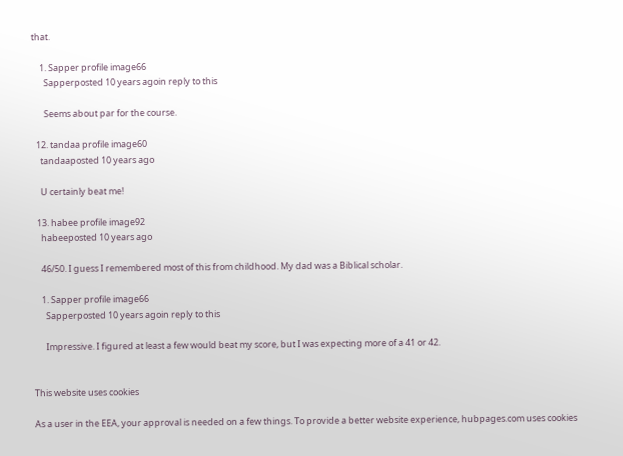that.

    1. Sapper profile image66
      Sapperposted 10 years agoin reply to this

      Seems about par for the course.

  12. tandaa profile image60
    tandaaposted 10 years ago

    U certainly beat me!

  13. habee profile image92
    habeeposted 10 years ago

    46/50. I guess I remembered most of this from childhood. My dad was a Biblical scholar.

    1. Sapper profile image66
      Sapperposted 10 years agoin reply to this

      Impressive. I figured at least a few would beat my score, but I was expecting more of a 41 or 42.


This website uses cookies

As a user in the EEA, your approval is needed on a few things. To provide a better website experience, hubpages.com uses cookies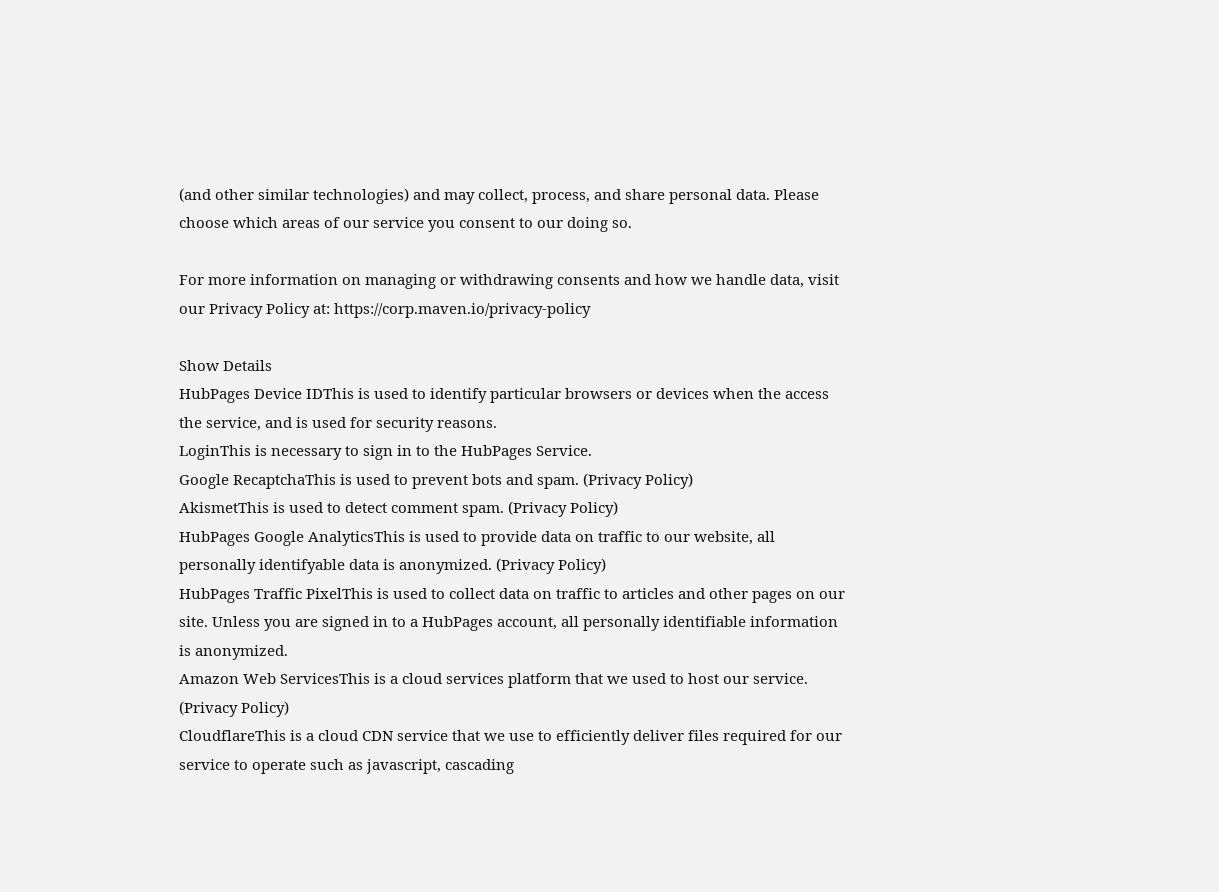(and other similar technologies) and may collect, process, and share personal data. Please choose which areas of our service you consent to our doing so.

For more information on managing or withdrawing consents and how we handle data, visit our Privacy Policy at: https://corp.maven.io/privacy-policy

Show Details
HubPages Device IDThis is used to identify particular browsers or devices when the access the service, and is used for security reasons.
LoginThis is necessary to sign in to the HubPages Service.
Google RecaptchaThis is used to prevent bots and spam. (Privacy Policy)
AkismetThis is used to detect comment spam. (Privacy Policy)
HubPages Google AnalyticsThis is used to provide data on traffic to our website, all personally identifyable data is anonymized. (Privacy Policy)
HubPages Traffic PixelThis is used to collect data on traffic to articles and other pages on our site. Unless you are signed in to a HubPages account, all personally identifiable information is anonymized.
Amazon Web ServicesThis is a cloud services platform that we used to host our service. (Privacy Policy)
CloudflareThis is a cloud CDN service that we use to efficiently deliver files required for our service to operate such as javascript, cascading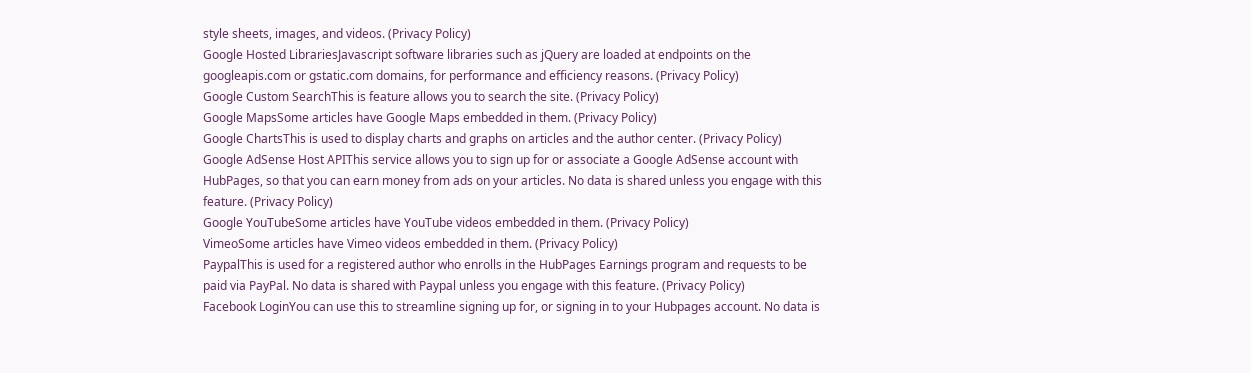style sheets, images, and videos. (Privacy Policy)
Google Hosted LibrariesJavascript software libraries such as jQuery are loaded at endpoints on the googleapis.com or gstatic.com domains, for performance and efficiency reasons. (Privacy Policy)
Google Custom SearchThis is feature allows you to search the site. (Privacy Policy)
Google MapsSome articles have Google Maps embedded in them. (Privacy Policy)
Google ChartsThis is used to display charts and graphs on articles and the author center. (Privacy Policy)
Google AdSense Host APIThis service allows you to sign up for or associate a Google AdSense account with HubPages, so that you can earn money from ads on your articles. No data is shared unless you engage with this feature. (Privacy Policy)
Google YouTubeSome articles have YouTube videos embedded in them. (Privacy Policy)
VimeoSome articles have Vimeo videos embedded in them. (Privacy Policy)
PaypalThis is used for a registered author who enrolls in the HubPages Earnings program and requests to be paid via PayPal. No data is shared with Paypal unless you engage with this feature. (Privacy Policy)
Facebook LoginYou can use this to streamline signing up for, or signing in to your Hubpages account. No data is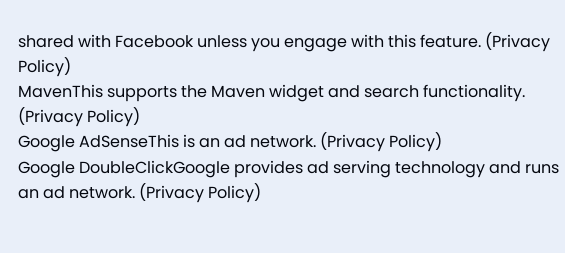shared with Facebook unless you engage with this feature. (Privacy Policy)
MavenThis supports the Maven widget and search functionality. (Privacy Policy)
Google AdSenseThis is an ad network. (Privacy Policy)
Google DoubleClickGoogle provides ad serving technology and runs an ad network. (Privacy Policy)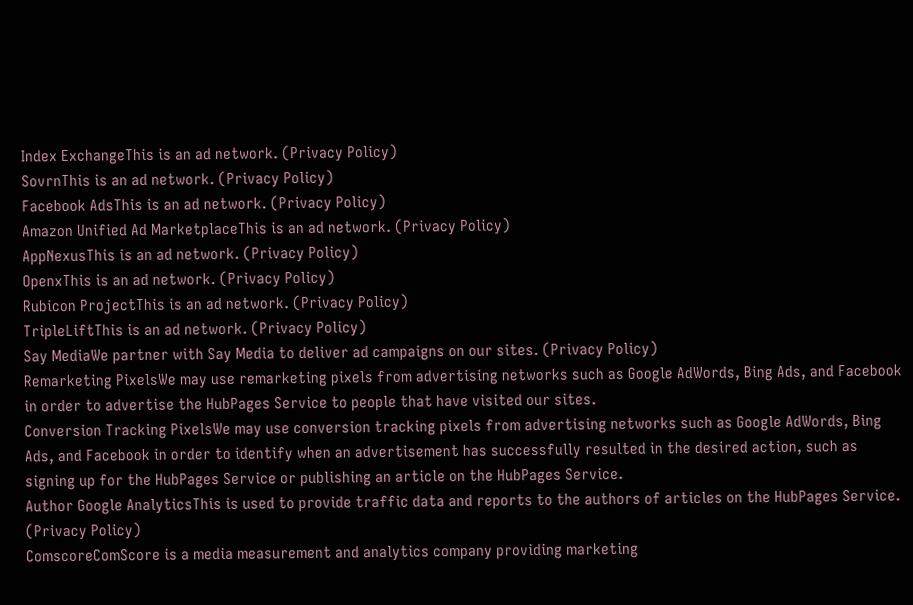Index ExchangeThis is an ad network. (Privacy Policy)
SovrnThis is an ad network. (Privacy Policy)
Facebook AdsThis is an ad network. (Privacy Policy)
Amazon Unified Ad MarketplaceThis is an ad network. (Privacy Policy)
AppNexusThis is an ad network. (Privacy Policy)
OpenxThis is an ad network. (Privacy Policy)
Rubicon ProjectThis is an ad network. (Privacy Policy)
TripleLiftThis is an ad network. (Privacy Policy)
Say MediaWe partner with Say Media to deliver ad campaigns on our sites. (Privacy Policy)
Remarketing PixelsWe may use remarketing pixels from advertising networks such as Google AdWords, Bing Ads, and Facebook in order to advertise the HubPages Service to people that have visited our sites.
Conversion Tracking PixelsWe may use conversion tracking pixels from advertising networks such as Google AdWords, Bing Ads, and Facebook in order to identify when an advertisement has successfully resulted in the desired action, such as signing up for the HubPages Service or publishing an article on the HubPages Service.
Author Google AnalyticsThis is used to provide traffic data and reports to the authors of articles on the HubPages Service. (Privacy Policy)
ComscoreComScore is a media measurement and analytics company providing marketing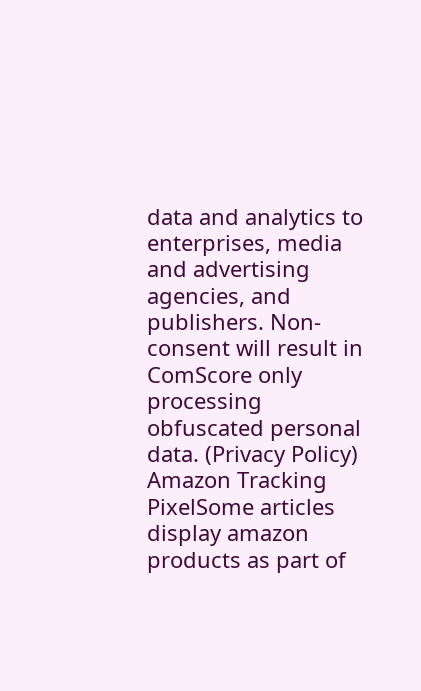data and analytics to enterprises, media and advertising agencies, and publishers. Non-consent will result in ComScore only processing obfuscated personal data. (Privacy Policy)
Amazon Tracking PixelSome articles display amazon products as part of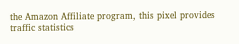the Amazon Affiliate program, this pixel provides traffic statistics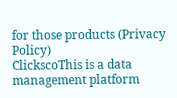for those products (Privacy Policy)
ClickscoThis is a data management platform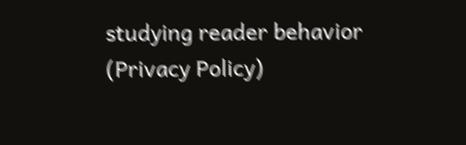studying reader behavior (Privacy Policy)